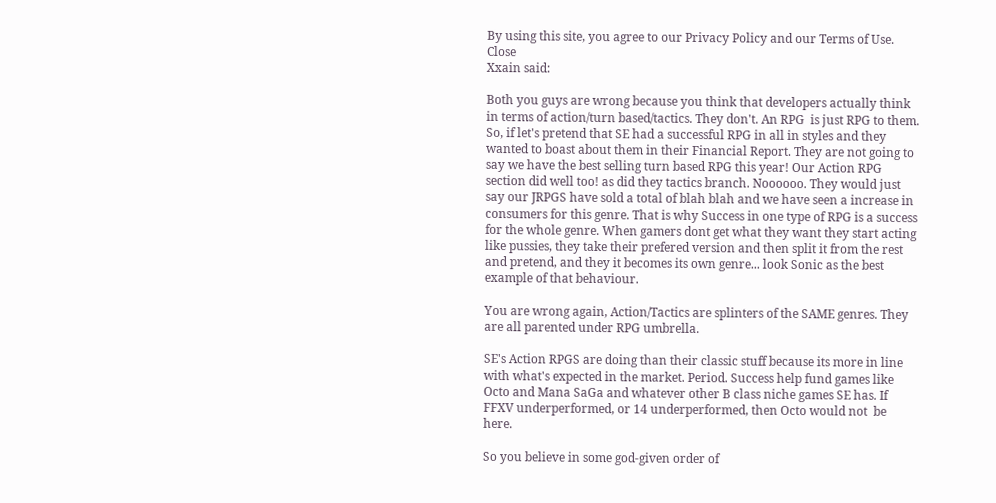By using this site, you agree to our Privacy Policy and our Terms of Use. Close
Xxain said:

Both you guys are wrong because you think that developers actually think in terms of action/turn based/tactics. They don't. An RPG  is just RPG to them. So, if let's pretend that SE had a successful RPG in all in styles and they wanted to boast about them in their Financial Report. They are not going to say we have the best selling turn based RPG this year! Our Action RPG section did well too! as did they tactics branch. Noooooo. They would just say our JRPGS have sold a total of blah blah and we have seen a increase in consumers for this genre. That is why Success in one type of RPG is a success for the whole genre. When gamers dont get what they want they start acting like pussies, they take their prefered version and then split it from the rest and pretend, and they it becomes its own genre... look Sonic as the best example of that behaviour.

You are wrong again, Action/Tactics are splinters of the SAME genres. They are all parented under RPG umbrella.

SE's Action RPGS are doing than their classic stuff because its more in line with what's expected in the market. Period. Success help fund games like Octo and Mana SaGa and whatever other B class niche games SE has. If FFXV underperformed, or 14 underperformed, then Octo would not  be here.

So you believe in some god-given order of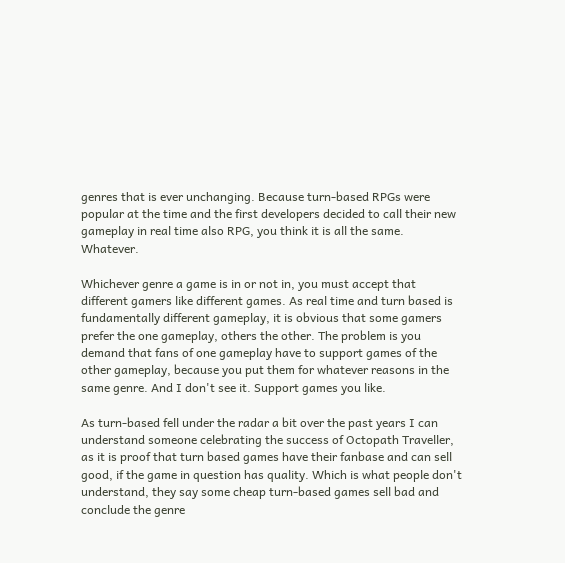genres that is ever unchanging. Because turn-based RPGs were popular at the time and the first developers decided to call their new gameplay in real time also RPG, you think it is all the same. Whatever.

Whichever genre a game is in or not in, you must accept that different gamers like different games. As real time and turn based is fundamentally different gameplay, it is obvious that some gamers prefer the one gameplay, others the other. The problem is you demand that fans of one gameplay have to support games of the other gameplay, because you put them for whatever reasons in the same genre. And I don't see it. Support games you like.

As turn-based fell under the radar a bit over the past years I can understand someone celebrating the success of Octopath Traveller, as it is proof that turn based games have their fanbase and can sell good, if the game in question has quality. Which is what people don't understand, they say some cheap turn-based games sell bad and conclude the genre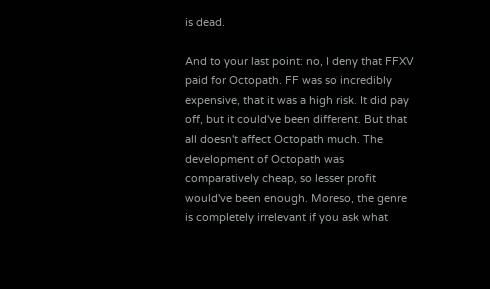is dead.

And to your last point: no, I deny that FFXV paid for Octopath. FF was so incredibly expensive, that it was a high risk. It did pay off, but it could've been different. But that all doesn't affect Octopath much. The development of Octopath was comparatively cheap, so lesser profit would've been enough. Moreso, the genre is completely irrelevant if you ask what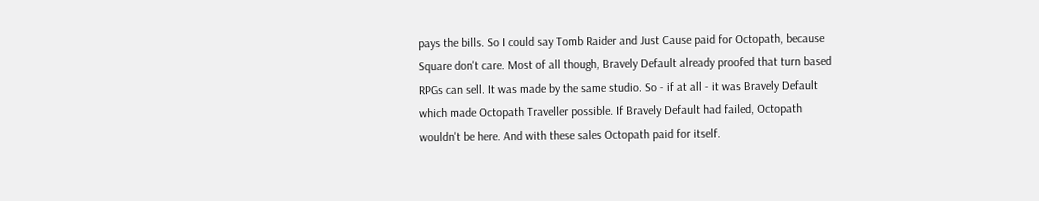pays the bills. So I could say Tomb Raider and Just Cause paid for Octopath, because Square don't care. Most of all though, Bravely Default already proofed that turn based RPGs can sell. It was made by the same studio. So - if at all - it was Bravely Default which made Octopath Traveller possible. If Bravely Default had failed, Octopath wouldn't be here. And with these sales Octopath paid for itself.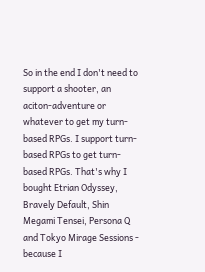So in the end I don't need to support a shooter, an aciton-adventure or whatever to get my turn-based RPGs. I support turn-based RPGs to get turn-based RPGs. That's why I bought Etrian Odyssey, Bravely Default, Shin Megami Tensei, Persona Q and Tokyo Mirage Sessions - because I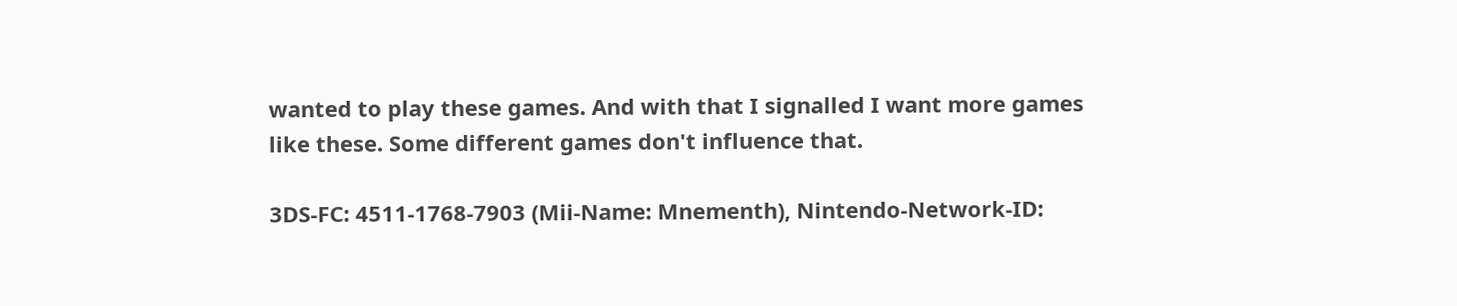wanted to play these games. And with that I signalled I want more games like these. Some different games don't influence that.

3DS-FC: 4511-1768-7903 (Mii-Name: Mnementh), Nintendo-Network-ID: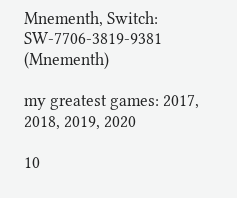Mnementh, Switch: SW-7706-3819-9381 (Mnementh)

my greatest games: 2017, 2018, 2019, 2020

10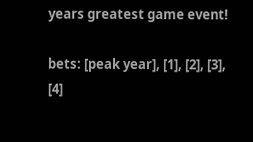years greatest game event!

bets: [peak year], [1], [2], [3], [4]